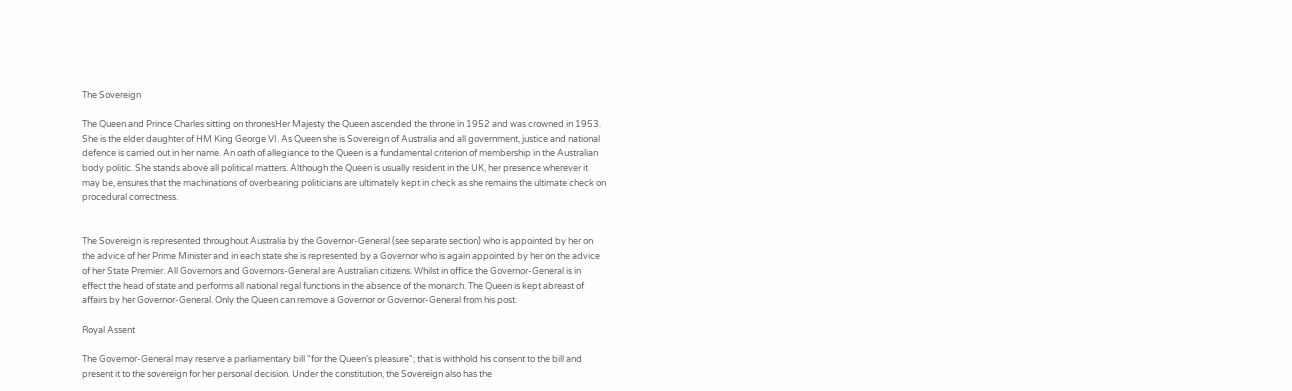The Sovereign

The Queen and Prince Charles sitting on thronesHer Majesty the Queen ascended the throne in 1952 and was crowned in 1953. She is the elder daughter of HM King George VI. As Queen she is Sovereign of Australia and all government, justice and national defence is carried out in her name. An oath of allegiance to the Queen is a fundamental criterion of membership in the Australian body politic. She stands above all political matters. Although the Queen is usually resident in the UK, her presence wherever it may be, ensures that the machinations of overbearing politicians are ultimately kept in check as she remains the ultimate check on procedural correctness.


The Sovereign is represented throughout Australia by the Governor-General (see separate section) who is appointed by her on the advice of her Prime Minister and in each state she is represented by a Governor who is again appointed by her on the advice of her State Premier. All Governors and Governors-General are Australian citizens. Whilst in office the Governor-General is in effect the head of state and performs all national regal functions in the absence of the monarch. The Queen is kept abreast of affairs by her Governor-General. Only the Queen can remove a Governor or Governor-General from his post.

Royal Assent

The Governor-General may reserve a parliamentary bill "for the Queen's pleasure"; that is withhold his consent to the bill and present it to the sovereign for her personal decision. Under the constitution, the Sovereign also has the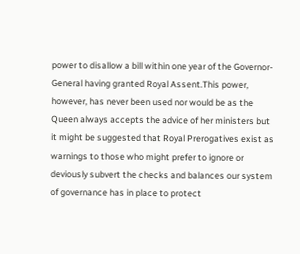power to disallow a bill within one year of the Governor-General having granted Royal Assent.This power, however, has never been used nor would be as the Queen always accepts the advice of her ministers but it might be suggested that Royal Prerogatives exist as warnings to those who might prefer to ignore or deviously subvert the checks and balances our system of governance has in place to protect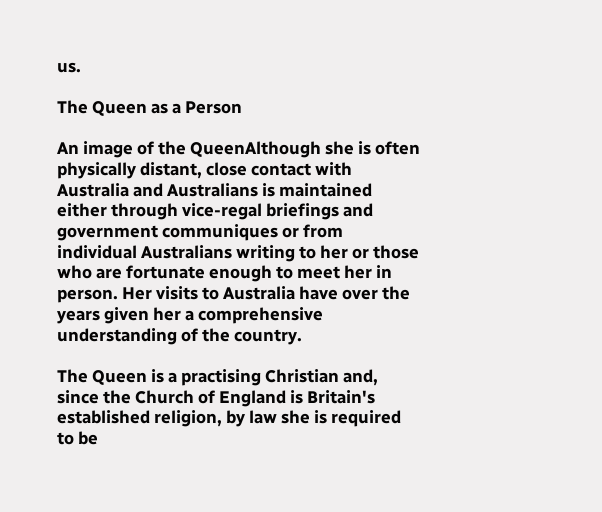us.

The Queen as a Person

An image of the QueenAlthough she is often physically distant, close contact with Australia and Australians is maintained either through vice-regal briefings and government communiques or from individual Australians writing to her or those who are fortunate enough to meet her in person. Her visits to Australia have over the years given her a comprehensive understanding of the country.

The Queen is a practising Christian and, since the Church of England is Britain's established religion, by law she is required to be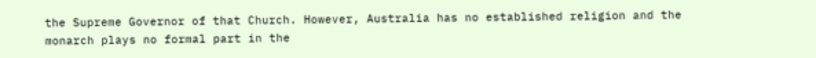the Supreme Governor of that Church. However, Australia has no established religion and the monarch plays no formal part in the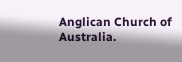Anglican Church of Australia.